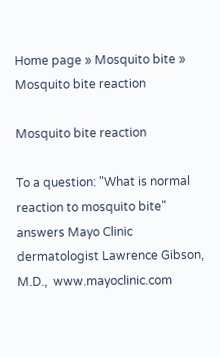Home page » Mosquito bite » Mosquito bite reaction

Mosquito bite reaction

To a question: "What is normal reaction to mosquito bite" answers Mayo Clinic dermatologist Lawrence Gibson, M.D.,  www.mayoclinic.com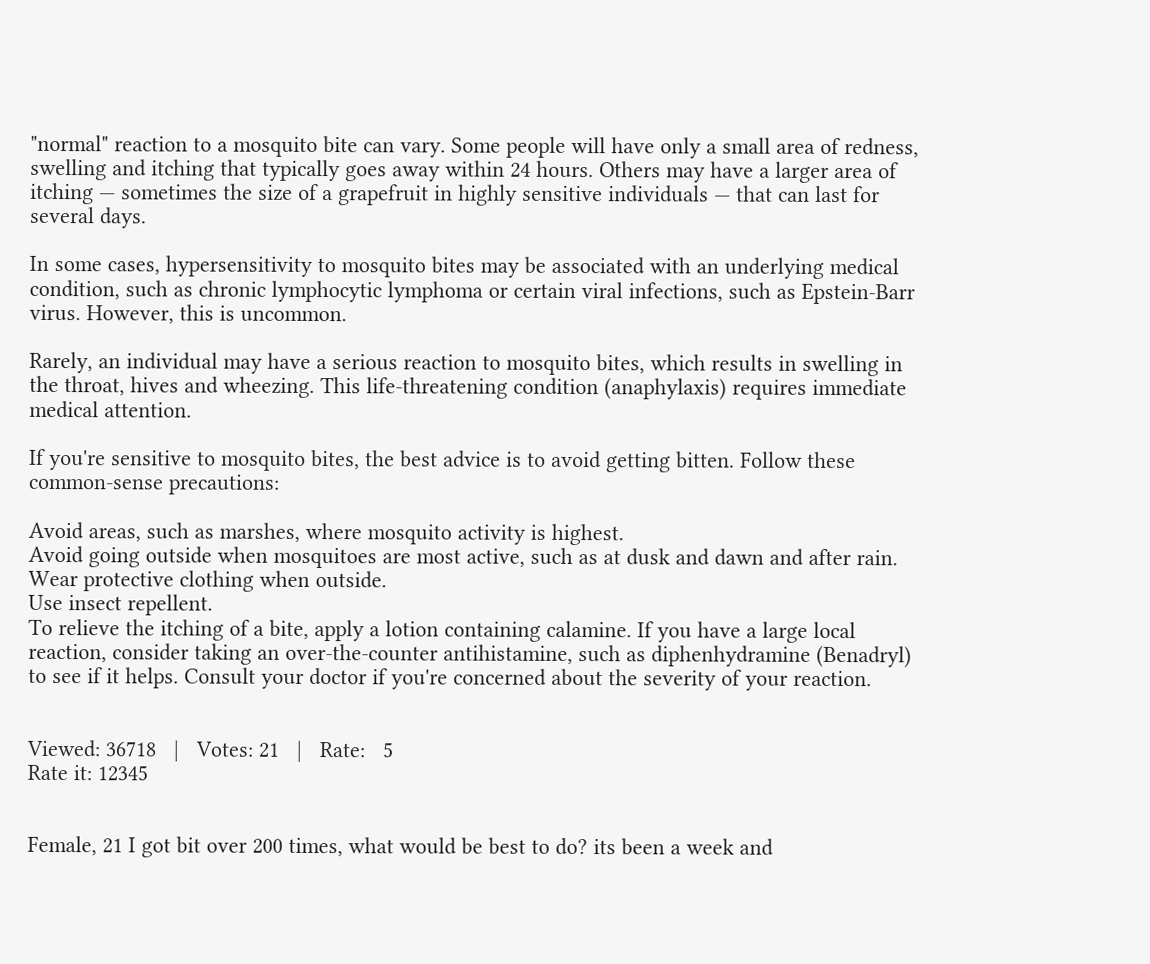"normal" reaction to a mosquito bite can vary. Some people will have only a small area of redness, swelling and itching that typically goes away within 24 hours. Others may have a larger area of itching — sometimes the size of a grapefruit in highly sensitive individuals — that can last for several days.

In some cases, hypersensitivity to mosquito bites may be associated with an underlying medical condition, such as chronic lymphocytic lymphoma or certain viral infections, such as Epstein-Barr virus. However, this is uncommon.

Rarely, an individual may have a serious reaction to mosquito bites, which results in swelling in the throat, hives and wheezing. This life-threatening condition (anaphylaxis) requires immediate medical attention.

If you're sensitive to mosquito bites, the best advice is to avoid getting bitten. Follow these common-sense precautions:

Avoid areas, such as marshes, where mosquito activity is highest.
Avoid going outside when mosquitoes are most active, such as at dusk and dawn and after rain.
Wear protective clothing when outside.
Use insect repellent.
To relieve the itching of a bite, apply a lotion containing calamine. If you have a large local reaction, consider taking an over-the-counter antihistamine, such as diphenhydramine (Benadryl) to see if it helps. Consult your doctor if you're concerned about the severity of your reaction.


Viewed: 36718   |   Votes: 21   |   Rate:   5
Rate it: 12345


Female, 21 I got bit over 200 times, what would be best to do? its been a week and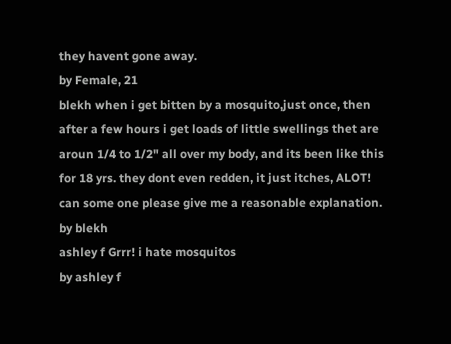they havent gone away.
by Female, 21
blekh when i get bitten by a mosquito,just once, then after a few hours i get loads of little swellings thet are aroun 1/4 to 1/2" all over my body, and its been like this for 18 yrs. they dont even redden, it just itches, ALOT! can some one please give me a reasonable explanation.
by blekh
ashley f Grrr! i hate mosquitos
by ashley f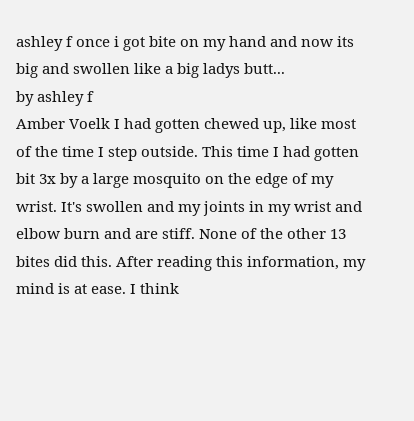ashley f once i got bite on my hand and now its big and swollen like a big ladys butt...
by ashley f
Amber Voelk I had gotten chewed up, like most of the time I step outside. This time I had gotten bit 3x by a large mosquito on the edge of my wrist. It's swollen and my joints in my wrist and elbow burn and are stiff. None of the other 13 bites did this. After reading this information, my mind is at ease. I think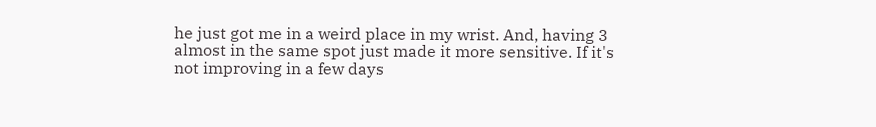he just got me in a weird place in my wrist. And, having 3 almost in the same spot just made it more sensitive. If it's not improving in a few days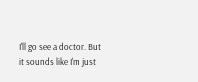I'll go see a doctor. But it sounds like I'm just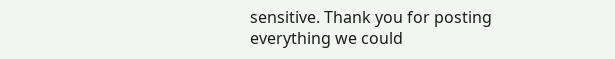sensitive. Thank you for posting everything we could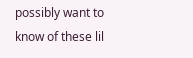possibly want to know of these lil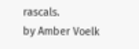rascals.
by Amber Voelk